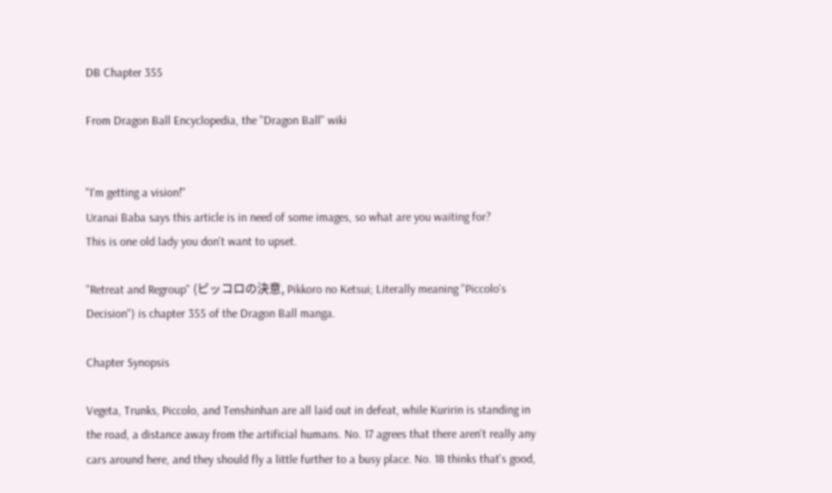DB Chapter 355

From Dragon Ball Encyclopedia, the ''Dragon Ball'' wiki


"I'm getting a vision!"
Uranai Baba says this article is in need of some images, so what are you waiting for?
This is one old lady you don't want to upset.

"Retreat and Regroup" (ピッコロの決意, Pikkoro no Ketsui; Literally meaning "Piccolo's Decision") is chapter 355 of the Dragon Ball manga.

Chapter Synopsis

Vegeta, Trunks, Piccolo, and Tenshinhan are all laid out in defeat, while Kuririn is standing in the road, a distance away from the artificial humans. No. 17 agrees that there aren't really any cars around here, and they should fly a little further to a busy place. No. 18 thinks that's good,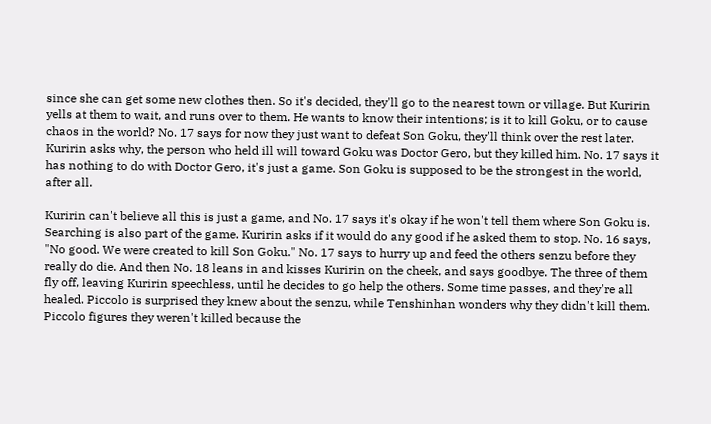since she can get some new clothes then. So it's decided, they'll go to the nearest town or village. But Kuririn yells at them to wait, and runs over to them. He wants to know their intentions; is it to kill Goku, or to cause chaos in the world? No. 17 says for now they just want to defeat Son Goku, they'll think over the rest later. Kuririn asks why, the person who held ill will toward Goku was Doctor Gero, but they killed him. No. 17 says it has nothing to do with Doctor Gero, it's just a game. Son Goku is supposed to be the strongest in the world, after all.

Kuririn can't believe all this is just a game, and No. 17 says it's okay if he won't tell them where Son Goku is. Searching is also part of the game. Kuririn asks if it would do any good if he asked them to stop. No. 16 says, "No good. We were created to kill Son Goku." No. 17 says to hurry up and feed the others senzu before they really do die. And then No. 18 leans in and kisses Kuririn on the cheek, and says goodbye. The three of them fly off, leaving Kuririn speechless, until he decides to go help the others. Some time passes, and they're all healed. Piccolo is surprised they knew about the senzu, while Tenshinhan wonders why they didn't kill them. Piccolo figures they weren't killed because the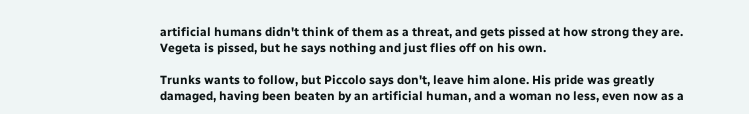artificial humans didn't think of them as a threat, and gets pissed at how strong they are. Vegeta is pissed, but he says nothing and just flies off on his own.

Trunks wants to follow, but Piccolo says don't, leave him alone. His pride was greatly damaged, having been beaten by an artificial human, and a woman no less, even now as a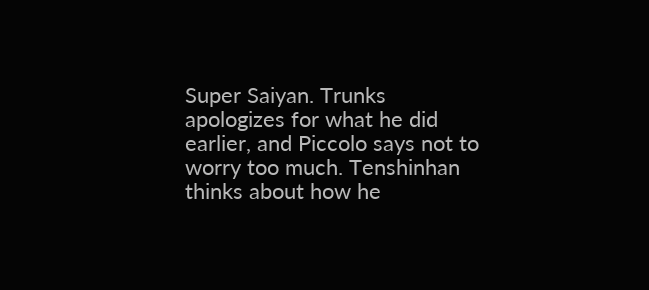Super Saiyan. Trunks apologizes for what he did earlier, and Piccolo says not to worry too much. Tenshinhan thinks about how he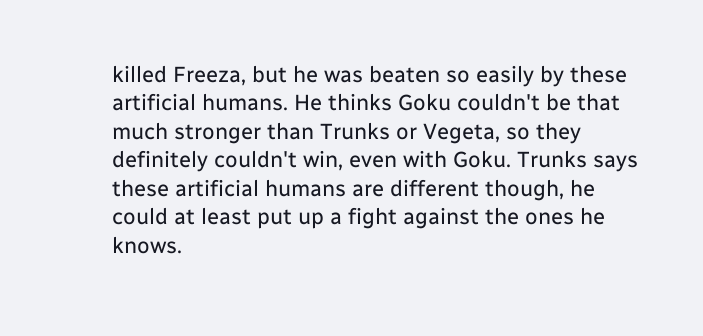killed Freeza, but he was beaten so easily by these artificial humans. He thinks Goku couldn't be that much stronger than Trunks or Vegeta, so they definitely couldn't win, even with Goku. Trunks says these artificial humans are different though, he could at least put up a fight against the ones he knows.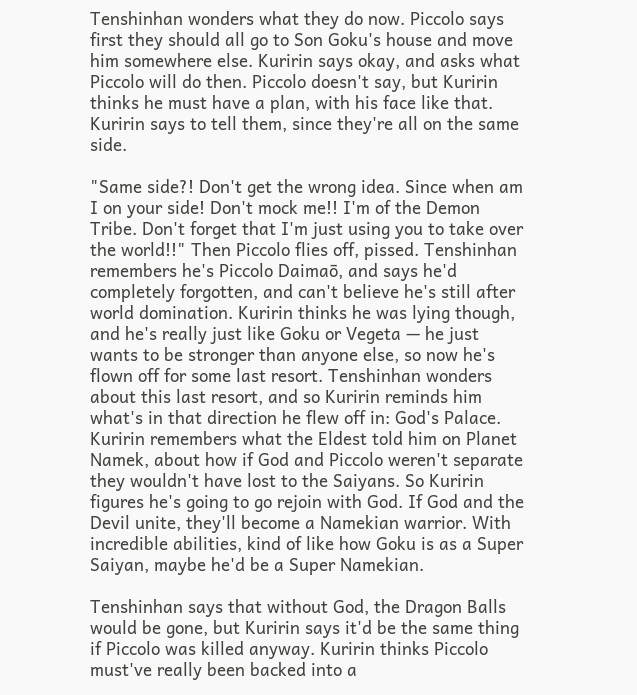Tenshinhan wonders what they do now. Piccolo says first they should all go to Son Goku's house and move him somewhere else. Kuririn says okay, and asks what Piccolo will do then. Piccolo doesn't say, but Kuririn thinks he must have a plan, with his face like that. Kuririn says to tell them, since they're all on the same side.

"Same side?! Don't get the wrong idea. Since when am I on your side! Don't mock me!! I'm of the Demon Tribe. Don't forget that I'm just using you to take over the world!!" Then Piccolo flies off, pissed. Tenshinhan remembers he's Piccolo Daimaō, and says he'd completely forgotten, and can't believe he's still after world domination. Kuririn thinks he was lying though, and he's really just like Goku or Vegeta — he just wants to be stronger than anyone else, so now he's flown off for some last resort. Tenshinhan wonders about this last resort, and so Kuririn reminds him what's in that direction he flew off in: God's Palace. Kuririn remembers what the Eldest told him on Planet Namek, about how if God and Piccolo weren't separate they wouldn't have lost to the Saiyans. So Kuririn figures he's going to go rejoin with God. If God and the Devil unite, they'll become a Namekian warrior. With incredible abilities, kind of like how Goku is as a Super Saiyan, maybe he'd be a Super Namekian.

Tenshinhan says that without God, the Dragon Balls would be gone, but Kuririn says it'd be the same thing if Piccolo was killed anyway. Kuririn thinks Piccolo must've really been backed into a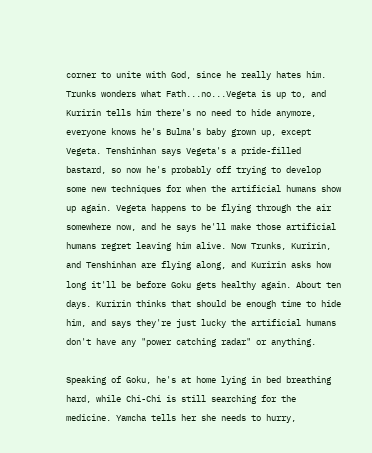corner to unite with God, since he really hates him. Trunks wonders what Fath...no...Vegeta is up to, and Kuririn tells him there's no need to hide anymore, everyone knows he's Bulma's baby grown up, except Vegeta. Tenshinhan says Vegeta's a pride-filled bastard, so now he's probably off trying to develop some new techniques for when the artificial humans show up again. Vegeta happens to be flying through the air somewhere now, and he says he'll make those artificial humans regret leaving him alive. Now Trunks, Kuririn, and Tenshinhan are flying along, and Kuririn asks how long it'll be before Goku gets healthy again. About ten days. Kuririn thinks that should be enough time to hide him, and says they're just lucky the artificial humans don't have any "power catching radar" or anything.

Speaking of Goku, he's at home lying in bed breathing hard, while Chi-Chi is still searching for the medicine. Yamcha tells her she needs to hurry,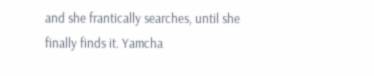and she frantically searches, until she finally finds it. Yamcha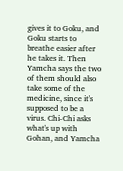gives it to Goku, and Goku starts to breathe easier after he takes it. Then Yamcha says the two of them should also take some of the medicine, since it's supposed to be a virus. Chi-Chi asks what's up with Gohan, and Yamcha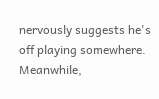nervously suggests he's off playing somewhere. Meanwhile,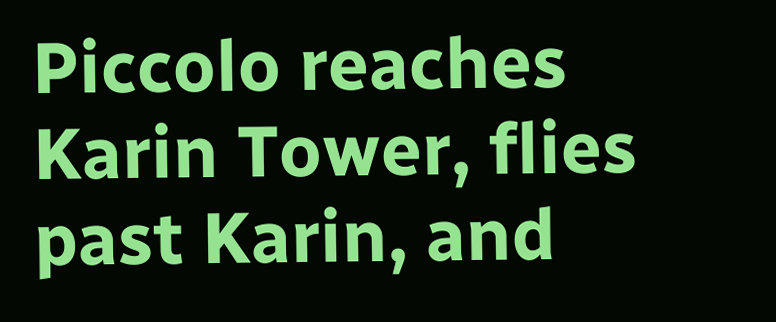Piccolo reaches Karin Tower, flies past Karin, and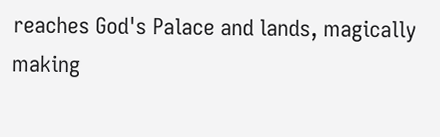reaches God's Palace and lands, magically making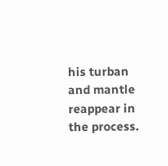his turban and mantle reappear in the process.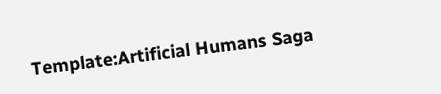Template:Artificial Humans Saga